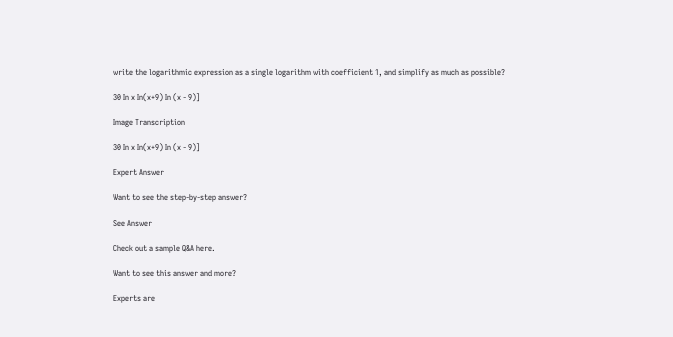write the logarithmic expression as a single logarithm with coefficient 1, and simplify as much as possible?

30 In x In(x+9) In (x - 9)]

Image Transcription

30 In x In(x+9) In (x - 9)]

Expert Answer

Want to see the step-by-step answer?

See Answer

Check out a sample Q&A here.

Want to see this answer and more?

Experts are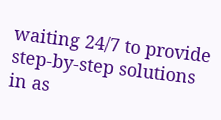waiting 24/7 to provide step-by-step solutions in as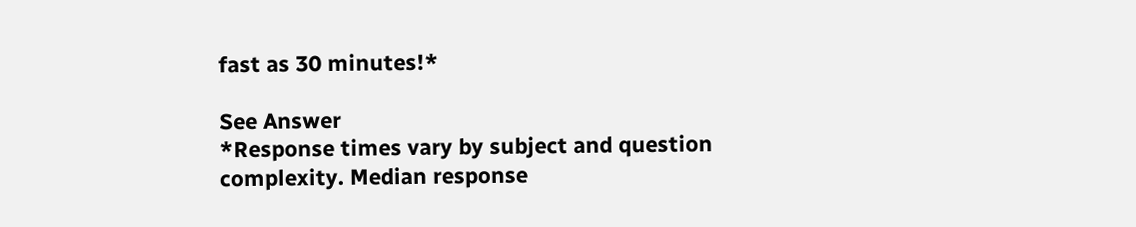fast as 30 minutes!*

See Answer
*Response times vary by subject and question complexity. Median response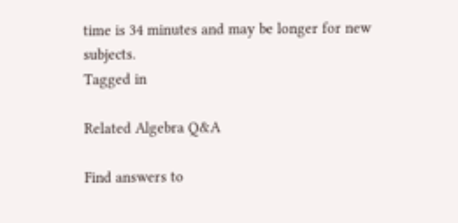time is 34 minutes and may be longer for new subjects.
Tagged in

Related Algebra Q&A

Find answers to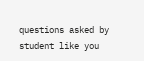questions asked by student like you